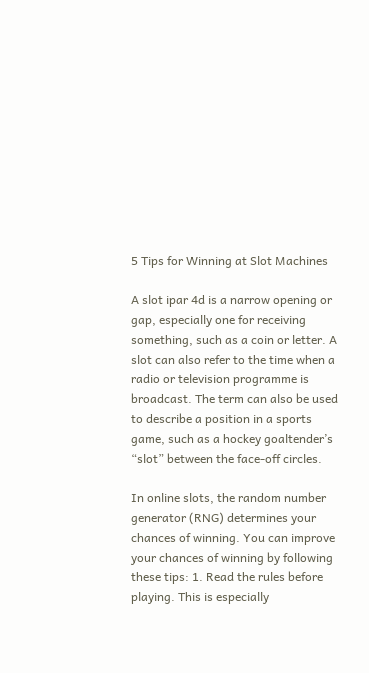5 Tips for Winning at Slot Machines

A slot ipar 4d is a narrow opening or gap, especially one for receiving something, such as a coin or letter. A slot can also refer to the time when a radio or television programme is broadcast. The term can also be used to describe a position in a sports game, such as a hockey goaltender’s “slot” between the face-off circles.

In online slots, the random number generator (RNG) determines your chances of winning. You can improve your chances of winning by following these tips: 1. Read the rules before playing. This is especially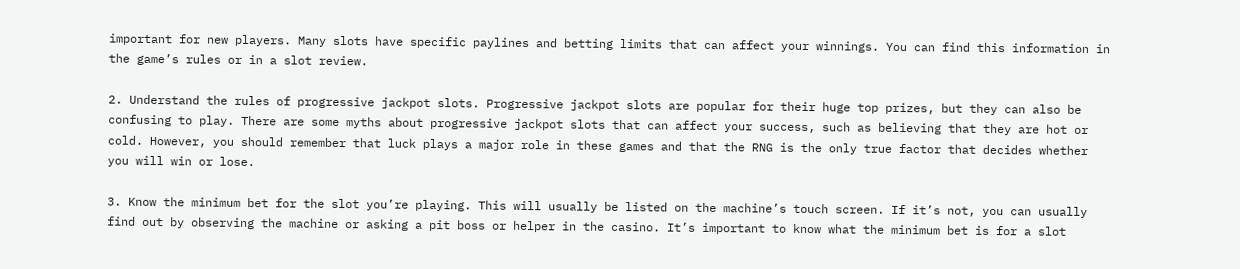important for new players. Many slots have specific paylines and betting limits that can affect your winnings. You can find this information in the game’s rules or in a slot review.

2. Understand the rules of progressive jackpot slots. Progressive jackpot slots are popular for their huge top prizes, but they can also be confusing to play. There are some myths about progressive jackpot slots that can affect your success, such as believing that they are hot or cold. However, you should remember that luck plays a major role in these games and that the RNG is the only true factor that decides whether you will win or lose.

3. Know the minimum bet for the slot you’re playing. This will usually be listed on the machine’s touch screen. If it’s not, you can usually find out by observing the machine or asking a pit boss or helper in the casino. It’s important to know what the minimum bet is for a slot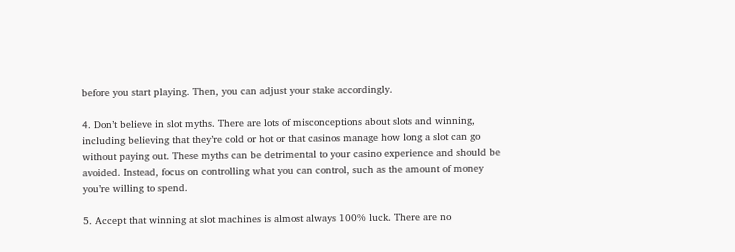before you start playing. Then, you can adjust your stake accordingly.

4. Don’t believe in slot myths. There are lots of misconceptions about slots and winning, including believing that they’re cold or hot or that casinos manage how long a slot can go without paying out. These myths can be detrimental to your casino experience and should be avoided. Instead, focus on controlling what you can control, such as the amount of money you’re willing to spend.

5. Accept that winning at slot machines is almost always 100% luck. There are no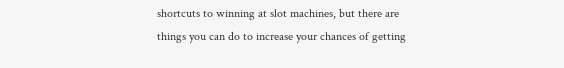shortcuts to winning at slot machines, but there are things you can do to increase your chances of getting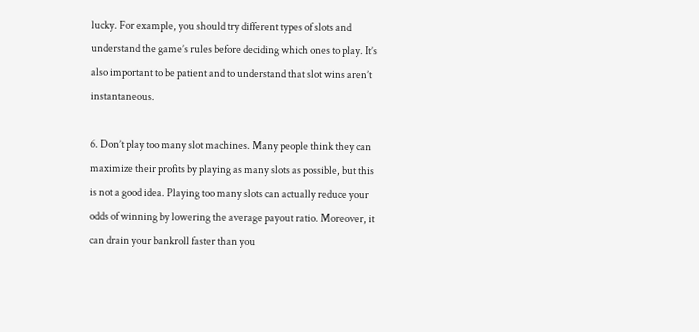lucky. For example, you should try different types of slots and understand the game’s rules before deciding which ones to play. It’s also important to be patient and to understand that slot wins aren’t instantaneous.

6. Don’t play too many slot machines. Many people think they can maximize their profits by playing as many slots as possible, but this is not a good idea. Playing too many slots can actually reduce your odds of winning by lowering the average payout ratio. Moreover, it can drain your bankroll faster than you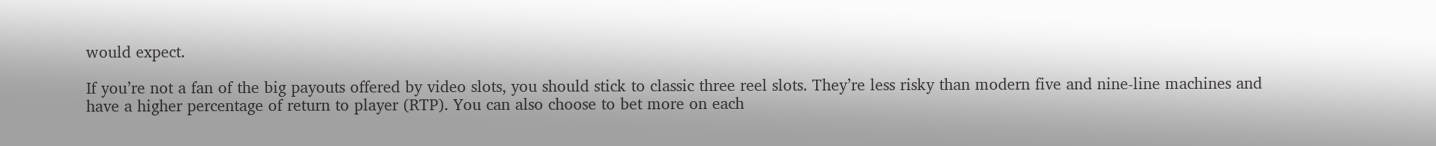would expect.

If you’re not a fan of the big payouts offered by video slots, you should stick to classic three reel slots. They’re less risky than modern five and nine-line machines and have a higher percentage of return to player (RTP). You can also choose to bet more on each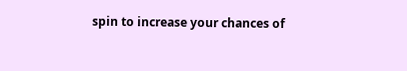spin to increase your chances of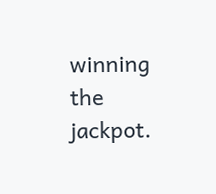winning the jackpot.